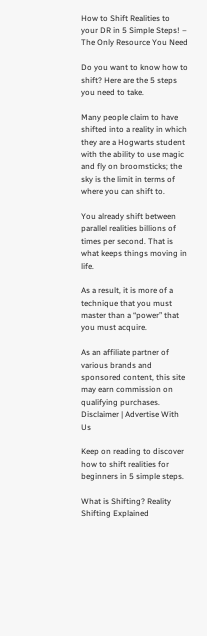How to Shift Realities to your DR in 5 Simple Steps! – The Only Resource You Need

Do you want to know how to shift? Here are the 5 steps you need to take.

Many people claim to have shifted into a reality in which they are a Hogwarts student with the ability to use magic and fly on broomsticks; the sky is the limit in terms of where you can shift to.

You already shift between parallel realities billions of times per second. That is what keeps things moving in life.

As a result, it is more of a technique that you must master than a “power” that you must acquire.

As an affiliate partner of various brands and sponsored content, this site may earn commission on qualifying purchases. Disclaimer | Advertise With Us

Keep on reading to discover how to shift realities for beginners in 5 simple steps.

What is Shifting? Reality Shifting Explained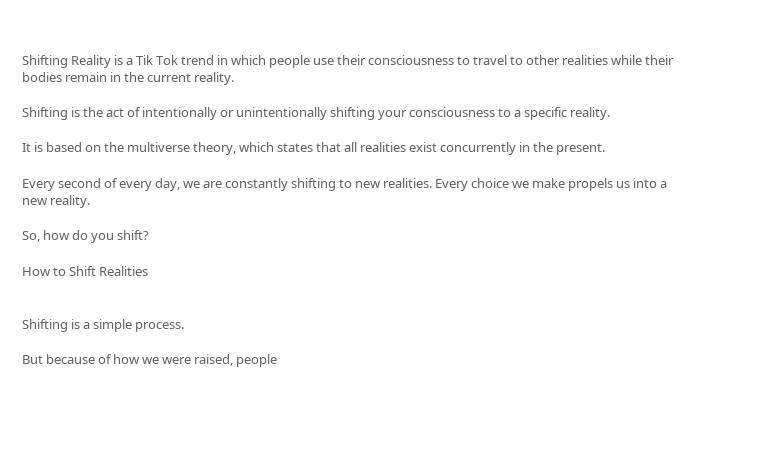Shifting Reality is a Tik Tok trend in which people use their consciousness to travel to other realities while their bodies remain in the current reality.

Shifting is the act of intentionally or unintentionally shifting your consciousness to a specific reality.

It is based on the multiverse theory, which states that all realities exist concurrently in the present.

Every second of every day, we are constantly shifting to new realities. Every choice we make propels us into a new reality.

So, how do you shift?

How to Shift Realities


Shifting is a simple process.

But because of how we were raised, people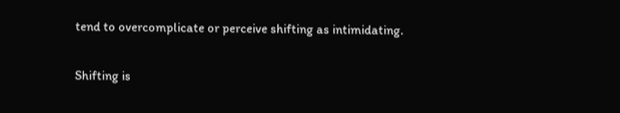tend to overcomplicate or perceive shifting as intimidating.

Shifting is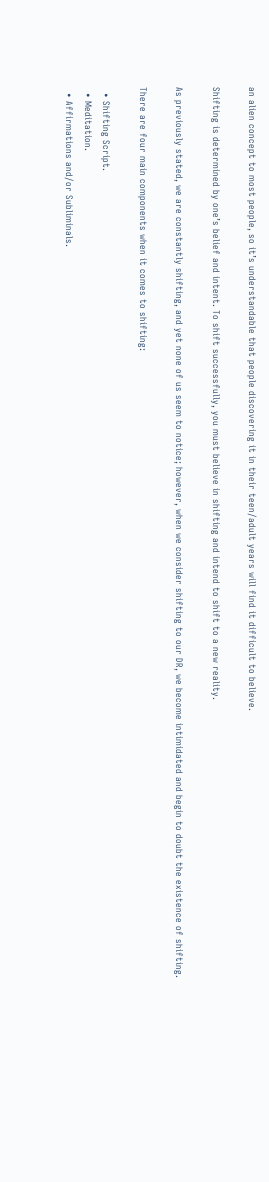an alien concept to most people, so it’s understandable that people discovering it in their teen/adult years will find it difficult to believe.

Shifting is determined by one’s belief and intent. To shift successfully, you must believe in shifting and intend to shift to a new reality.

As previously stated, we are constantly shifting, and yet none of us seem to notice; however, when we consider shifting to our DR, we become intimidated and begin to doubt the existence of shifting.

There are four main components when it comes to shifting:

  • Shifting Script.
  • Meditation.
  • Affirmations and/or Subliminals.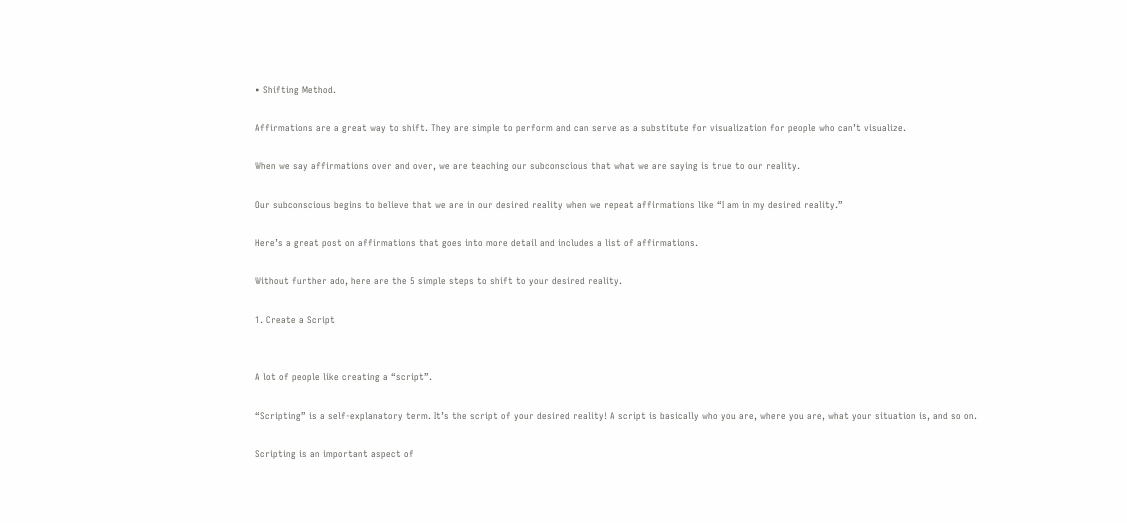• Shifting Method.

Affirmations are a great way to shift. They are simple to perform and can serve as a substitute for visualization for people who can’t visualize.

When we say affirmations over and over, we are teaching our subconscious that what we are saying is true to our reality.

Our subconscious begins to believe that we are in our desired reality when we repeat affirmations like “I am in my desired reality.”

Here’s a great post on affirmations that goes into more detail and includes a list of affirmations.

Without further ado, here are the 5 simple steps to shift to your desired reality.

1. Create a Script


A lot of people like creating a “script”.

“Scripting” is a self-explanatory term. It’s the script of your desired reality! A script is basically who you are, where you are, what your situation is, and so on.

Scripting is an important aspect of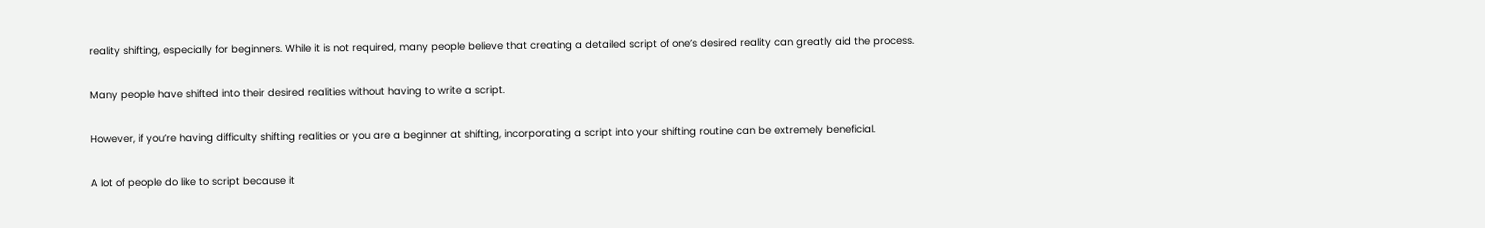reality shifting, especially for beginners. While it is not required, many people believe that creating a detailed script of one’s desired reality can greatly aid the process.

Many people have shifted into their desired realities without having to write a script.

However, if you’re having difficulty shifting realities or you are a beginner at shifting, incorporating a script into your shifting routine can be extremely beneficial.

A lot of people do like to script because it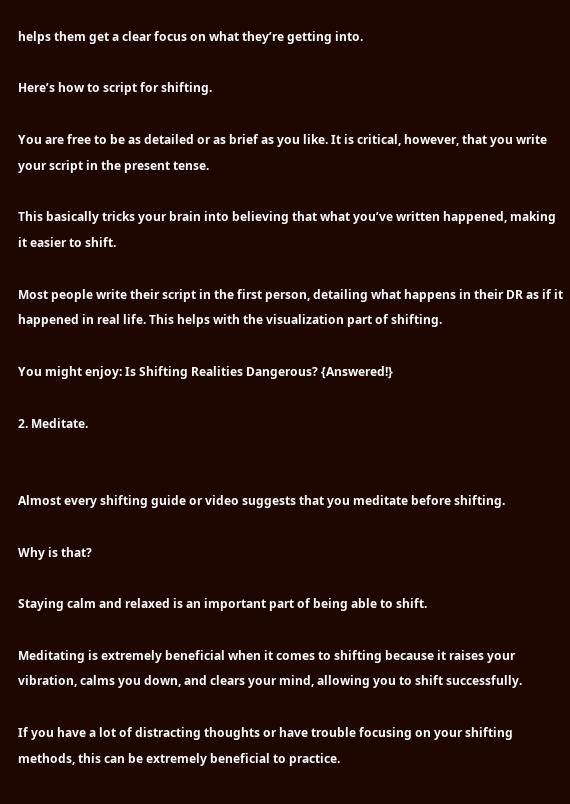helps them get a clear focus on what they’re getting into.

Here’s how to script for shifting.

You are free to be as detailed or as brief as you like. It is critical, however, that you write your script in the present tense.

This basically tricks your brain into believing that what you’ve written happened, making it easier to shift.

Most people write their script in the first person, detailing what happens in their DR as if it happened in real life. This helps with the visualization part of shifting.

You might enjoy: Is Shifting Realities Dangerous? {Answered!}

2. Meditate.


Almost every shifting guide or video suggests that you meditate before shifting.

Why is that?

Staying calm and relaxed is an important part of being able to shift.

Meditating is extremely beneficial when it comes to shifting because it raises your vibration, calms you down, and clears your mind, allowing you to shift successfully.

If you have a lot of distracting thoughts or have trouble focusing on your shifting methods, this can be extremely beneficial to practice.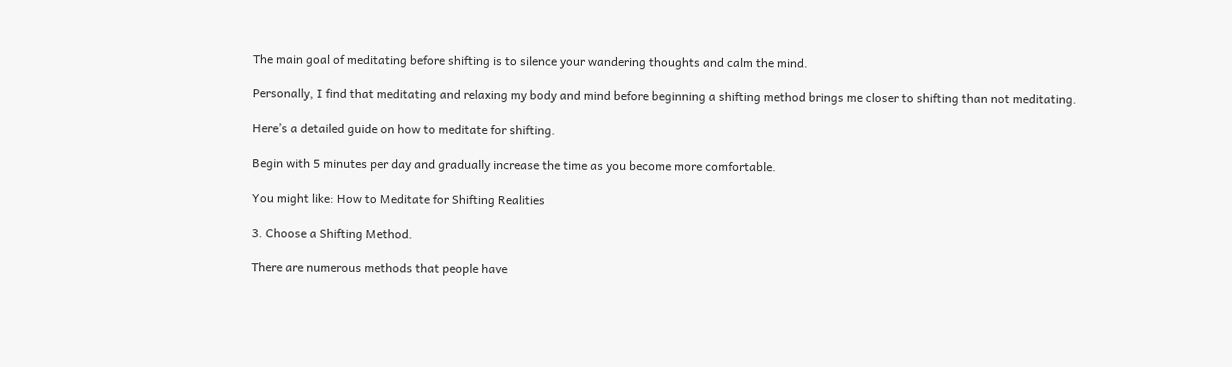The main goal of meditating before shifting is to silence your wandering thoughts and calm the mind.

Personally, I find that meditating and relaxing my body and mind before beginning a shifting method brings me closer to shifting than not meditating.

Here’s a detailed guide on how to meditate for shifting.

Begin with 5 minutes per day and gradually increase the time as you become more comfortable.

You might like: How to Meditate for Shifting Realities

3. Choose a Shifting Method.

There are numerous methods that people have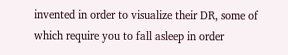invented in order to visualize their DR, some of which require you to fall asleep in order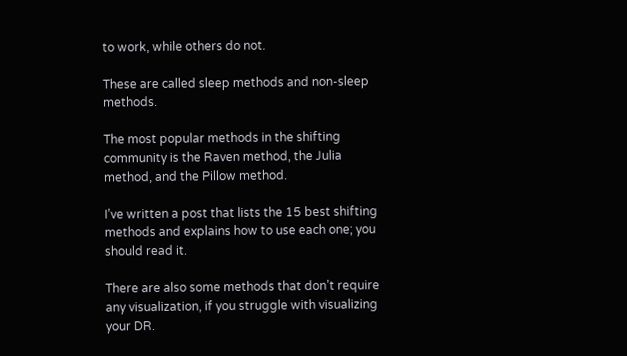to work, while others do not.

These are called sleep methods and non-sleep methods.

The most popular methods in the shifting community is the Raven method, the Julia method, and the Pillow method.

I’ve written a post that lists the 15 best shifting methods and explains how to use each one; you should read it.

There are also some methods that don’t require any visualization, if you struggle with visualizing your DR.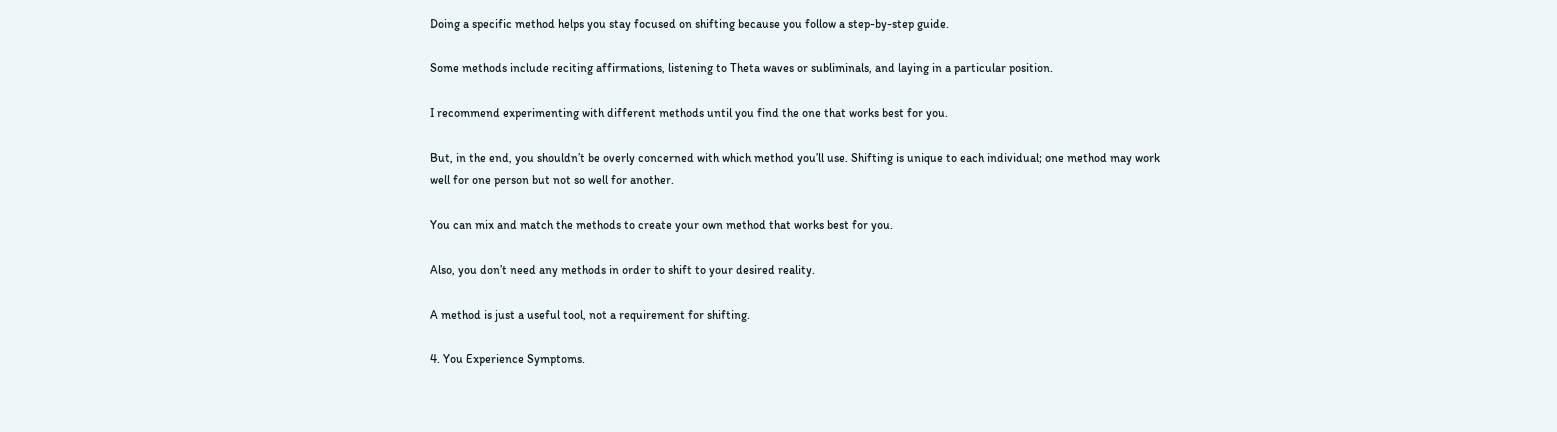Doing a specific method helps you stay focused on shifting because you follow a step-by-step guide.

Some methods include reciting affirmations, listening to Theta waves or subliminals, and laying in a particular position.

I recommend experimenting with different methods until you find the one that works best for you.

But, in the end, you shouldn’t be overly concerned with which method you’ll use. Shifting is unique to each individual; one method may work well for one person but not so well for another.

You can mix and match the methods to create your own method that works best for you.

Also, you don’t need any methods in order to shift to your desired reality.

A method is just a useful tool, not a requirement for shifting.

4. You Experience Symptoms.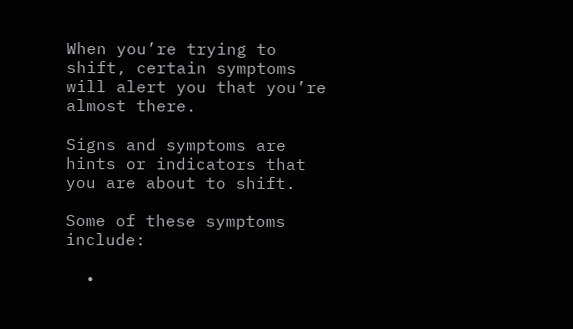When you’re trying to shift, certain symptoms will alert you that you’re almost there.

Signs and symptoms are hints or indicators that you are about to shift.

Some of these symptoms include:

  •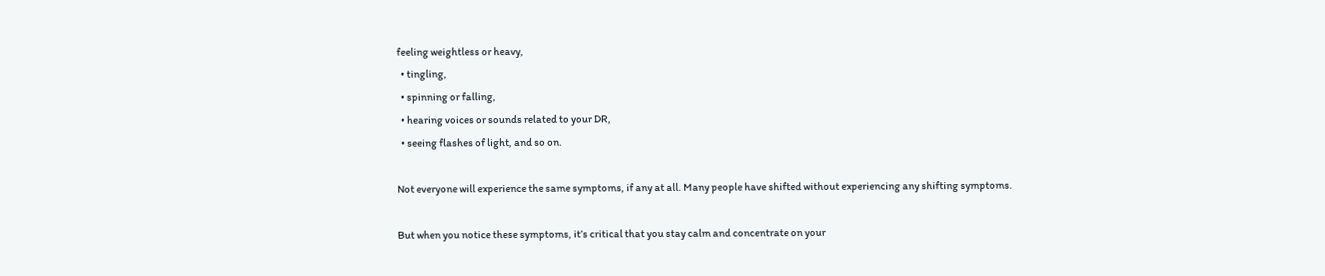feeling weightless or heavy,
  • tingling,
  • spinning or falling,
  • hearing voices or sounds related to your DR,
  • seeing flashes of light, and so on.

Not everyone will experience the same symptoms, if any at all. Many people have shifted without experiencing any shifting symptoms.

But when you notice these symptoms, it’s critical that you stay calm and concentrate on your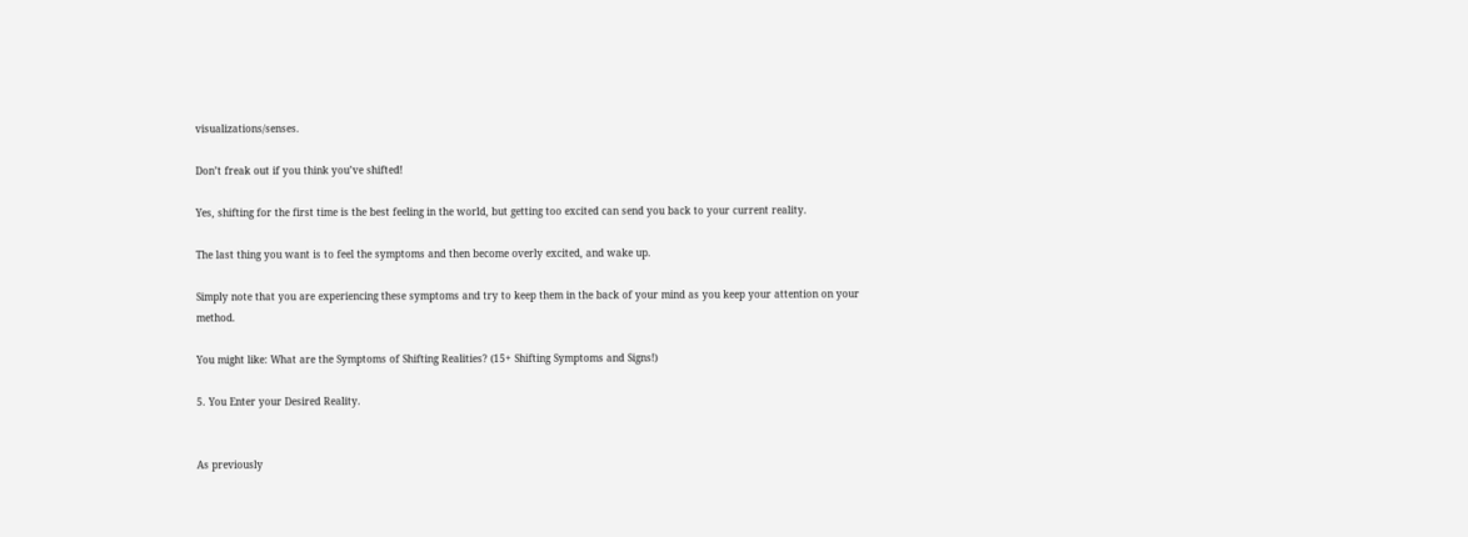visualizations/senses.

Don’t freak out if you think you’ve shifted!

Yes, shifting for the first time is the best feeling in the world, but getting too excited can send you back to your current reality.

The last thing you want is to feel the symptoms and then become overly excited, and wake up.

Simply note that you are experiencing these symptoms and try to keep them in the back of your mind as you keep your attention on your method.

You might like: What are the Symptoms of Shifting Realities? (15+ Shifting Symptoms and Signs!)

5. You Enter your Desired Reality.


As previously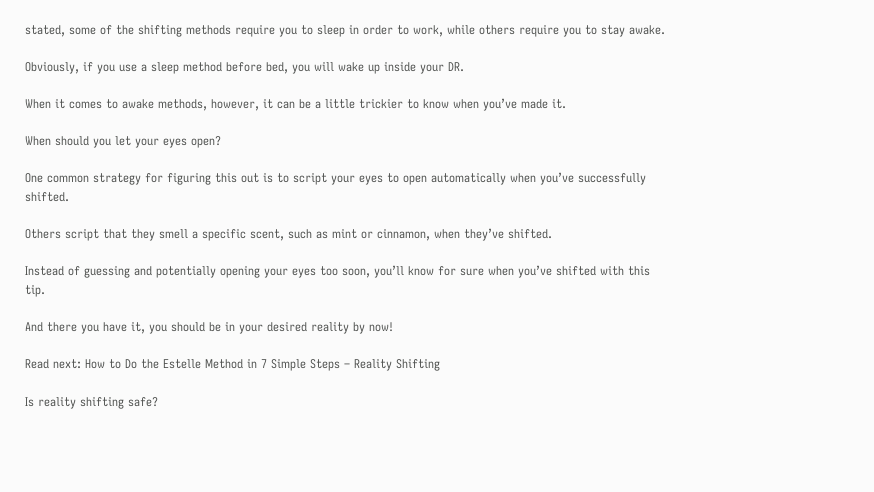stated, some of the shifting methods require you to sleep in order to work, while others require you to stay awake.

Obviously, if you use a sleep method before bed, you will wake up inside your DR.

When it comes to awake methods, however, it can be a little trickier to know when you’ve made it.

When should you let your eyes open?

One common strategy for figuring this out is to script your eyes to open automatically when you’ve successfully shifted.

Others script that they smell a specific scent, such as mint or cinnamon, when they’ve shifted.

Instead of guessing and potentially opening your eyes too soon, you’ll know for sure when you’ve shifted with this tip.

And there you have it, you should be in your desired reality by now!

Read next: How to Do the Estelle Method in 7 Simple Steps – Reality Shifting

Is reality shifting safe?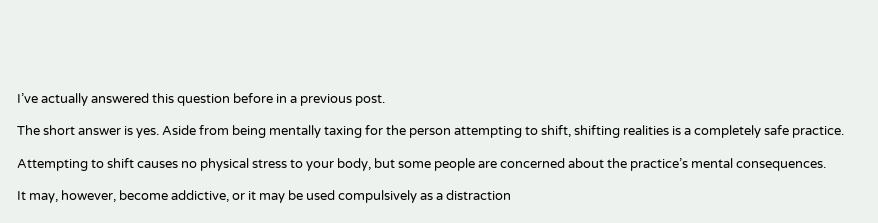I’ve actually answered this question before in a previous post.

The short answer is yes. Aside from being mentally taxing for the person attempting to shift, shifting realities is a completely safe practice.

Attempting to shift causes no physical stress to your body, but some people are concerned about the practice’s mental consequences.

It may, however, become addictive, or it may be used compulsively as a distraction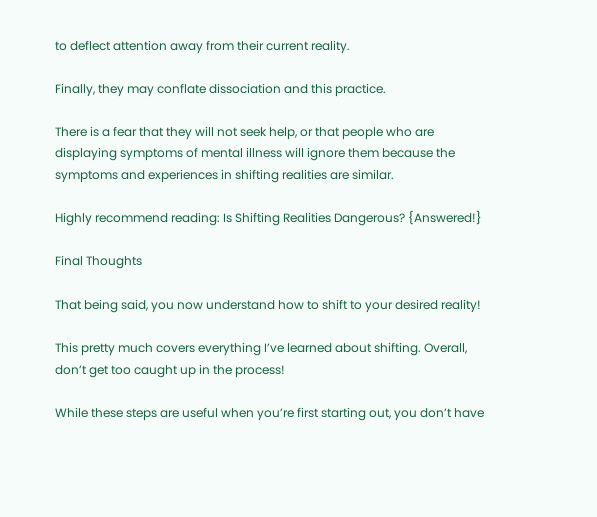to deflect attention away from their current reality.

Finally, they may conflate dissociation and this practice.

There is a fear that they will not seek help, or that people who are displaying symptoms of mental illness will ignore them because the symptoms and experiences in shifting realities are similar.

Highly recommend reading: Is Shifting Realities Dangerous? {Answered!}

Final Thoughts

That being said, you now understand how to shift to your desired reality!

This pretty much covers everything I’ve learned about shifting. Overall, don’t get too caught up in the process!

While these steps are useful when you’re first starting out, you don’t have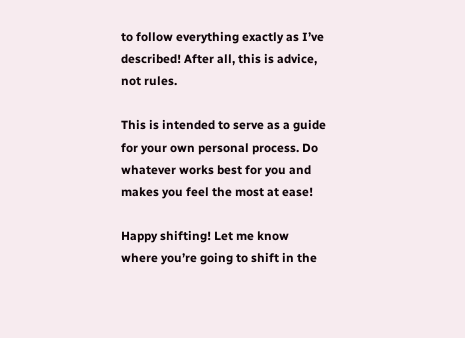to follow everything exactly as I’ve described! After all, this is advice, not rules.

This is intended to serve as a guide for your own personal process. Do whatever works best for you and makes you feel the most at ease!

Happy shifting! Let me know where you’re going to shift in the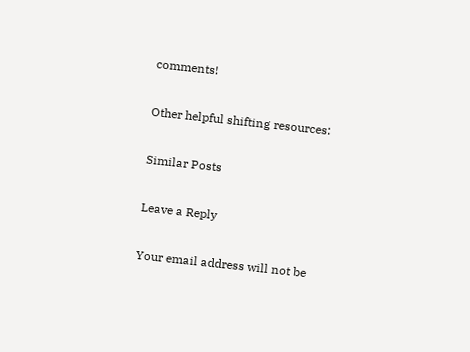comments!

Other helpful shifting resources:

Similar Posts

Leave a Reply

Your email address will not be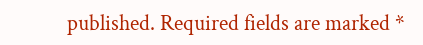published. Required fields are marked *